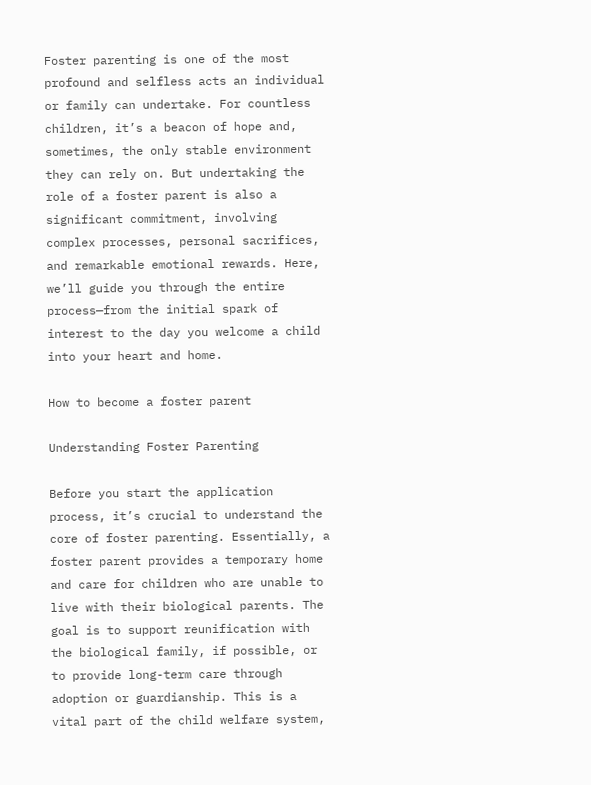Foster parenting is one of the most profound and selfless acts an individual or family can undertake. For countless children, it’s a beacon of hope and, sometimes, the only stable environment they can rely on. But undertaking the role of a foster parent is also a significant commitment, involving complex processes, personal sacrifices, and remarkable emotional rewards. Here, we’ll guide you through the entire process—from the initial spark of interest to the day you welcome a child into your heart and home.

How to become a foster parent

Understanding Foster Parenting

Before you start the application process, it’s crucial to understand the core of foster parenting. Essentially, a foster parent provides a temporary home and care for children who are unable to live with their biological parents. The goal is to support reunification with the biological family, if possible, or to provide long-term care through adoption or guardianship. This is a vital part of the child welfare system,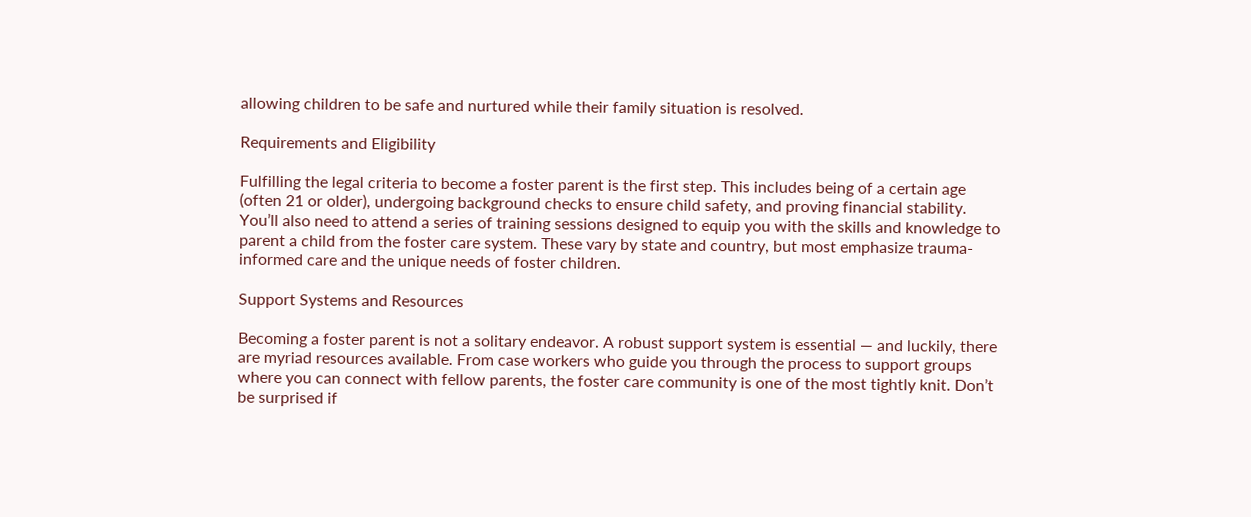allowing children to be safe and nurtured while their family situation is resolved.

Requirements and Eligibility

Fulfilling the legal criteria to become a foster parent is the first step. This includes being of a certain age (often 21 or older), undergoing background checks to ensure child safety, and proving financial stability. You’ll also need to attend a series of training sessions designed to equip you with the skills and knowledge to parent a child from the foster care system. These vary by state and country, but most emphasize trauma-informed care and the unique needs of foster children.

Support Systems and Resources

Becoming a foster parent is not a solitary endeavor. A robust support system is essential — and luckily, there are myriad resources available. From case workers who guide you through the process to support groups where you can connect with fellow parents, the foster care community is one of the most tightly knit. Don’t be surprised if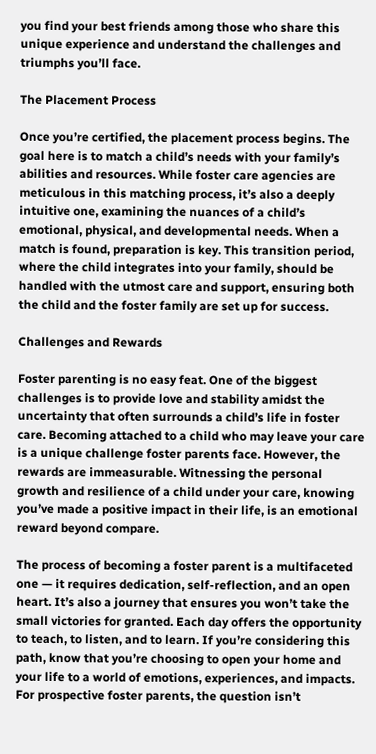you find your best friends among those who share this unique experience and understand the challenges and triumphs you’ll face.

The Placement Process

Once you’re certified, the placement process begins. The goal here is to match a child’s needs with your family’s abilities and resources. While foster care agencies are meticulous in this matching process, it’s also a deeply intuitive one, examining the nuances of a child’s emotional, physical, and developmental needs. When a match is found, preparation is key. This transition period, where the child integrates into your family, should be handled with the utmost care and support, ensuring both the child and the foster family are set up for success.

Challenges and Rewards

Foster parenting is no easy feat. One of the biggest challenges is to provide love and stability amidst the uncertainty that often surrounds a child’s life in foster care. Becoming attached to a child who may leave your care is a unique challenge foster parents face. However, the rewards are immeasurable. Witnessing the personal growth and resilience of a child under your care, knowing you’ve made a positive impact in their life, is an emotional reward beyond compare.

The process of becoming a foster parent is a multifaceted one — it requires dedication, self-reflection, and an open heart. It’s also a journey that ensures you won’t take the small victories for granted. Each day offers the opportunity to teach, to listen, and to learn. If you’re considering this path, know that you’re choosing to open your home and your life to a world of emotions, experiences, and impacts. For prospective foster parents, the question isn’t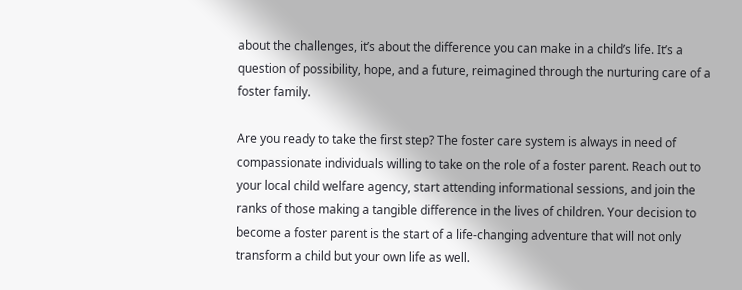about the challenges, it’s about the difference you can make in a child’s life. It’s a question of possibility, hope, and a future, reimagined through the nurturing care of a foster family.

Are you ready to take the first step? The foster care system is always in need of compassionate individuals willing to take on the role of a foster parent. Reach out to your local child welfare agency, start attending informational sessions, and join the ranks of those making a tangible difference in the lives of children. Your decision to become a foster parent is the start of a life-changing adventure that will not only transform a child but your own life as well.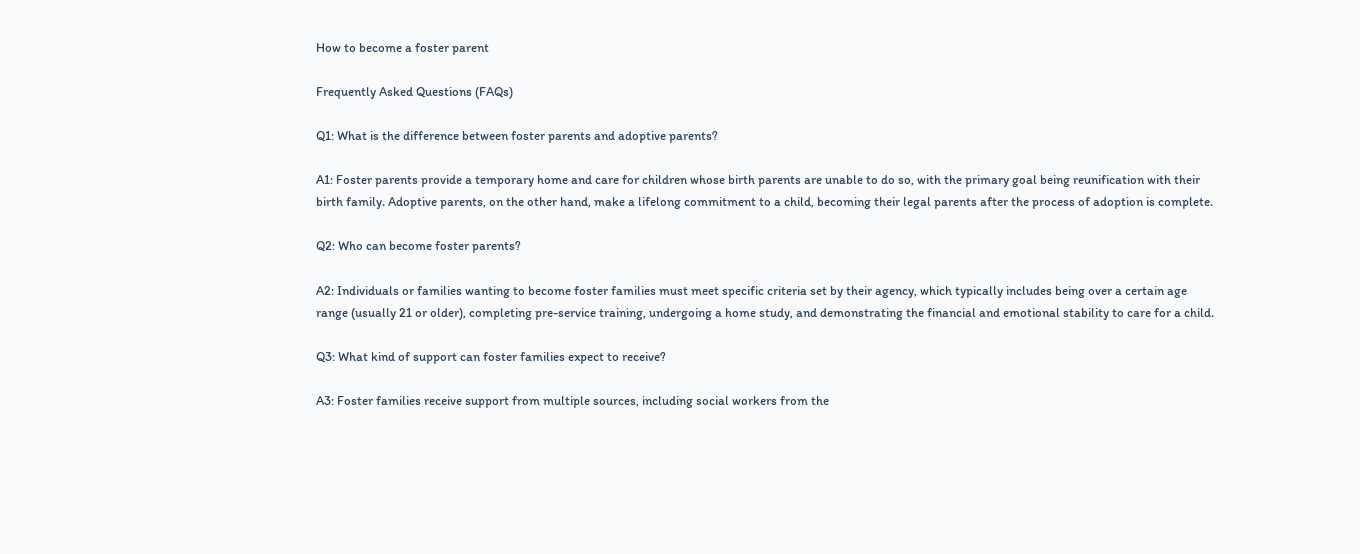How to become a foster parent

Frequently Asked Questions (FAQs)

Q1: What is the difference between foster parents and adoptive parents?

A1: Foster parents provide a temporary home and care for children whose birth parents are unable to do so, with the primary goal being reunification with their birth family. Adoptive parents, on the other hand, make a lifelong commitment to a child, becoming their legal parents after the process of adoption is complete.

Q2: Who can become foster parents?

A2: Individuals or families wanting to become foster families must meet specific criteria set by their agency, which typically includes being over a certain age range (usually 21 or older), completing pre-service training, undergoing a home study, and demonstrating the financial and emotional stability to care for a child.

Q3: What kind of support can foster families expect to receive?

A3: Foster families receive support from multiple sources, including social workers from the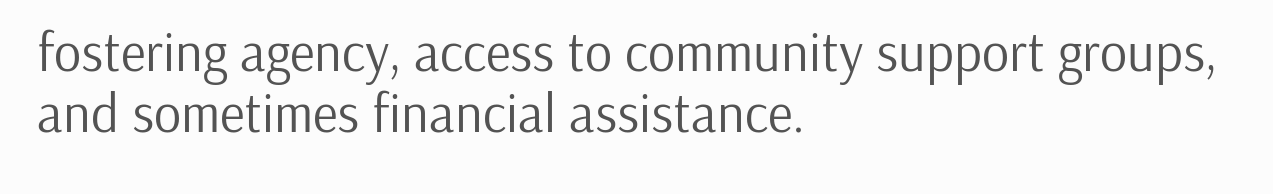fostering agency, access to community support groups, and sometimes financial assistance.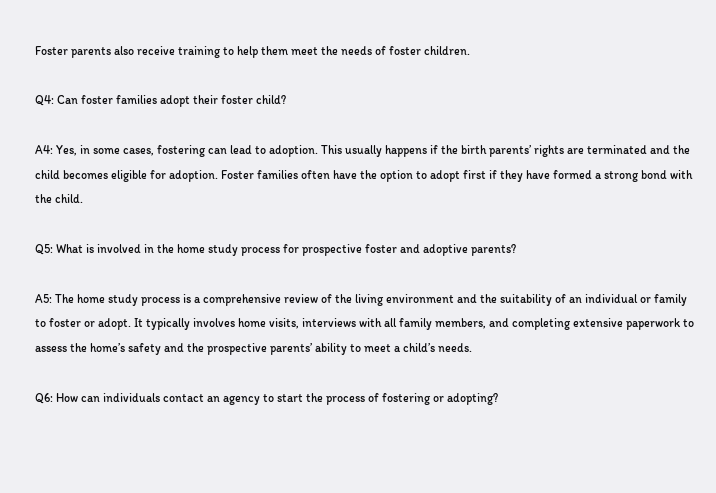Foster parents also receive training to help them meet the needs of foster children.

Q4: Can foster families adopt their foster child?

A4: Yes, in some cases, fostering can lead to adoption. This usually happens if the birth parents’ rights are terminated and the child becomes eligible for adoption. Foster families often have the option to adopt first if they have formed a strong bond with the child.

Q5: What is involved in the home study process for prospective foster and adoptive parents?

A5: The home study process is a comprehensive review of the living environment and the suitability of an individual or family to foster or adopt. It typically involves home visits, interviews with all family members, and completing extensive paperwork to assess the home’s safety and the prospective parents’ ability to meet a child’s needs.

Q6: How can individuals contact an agency to start the process of fostering or adopting?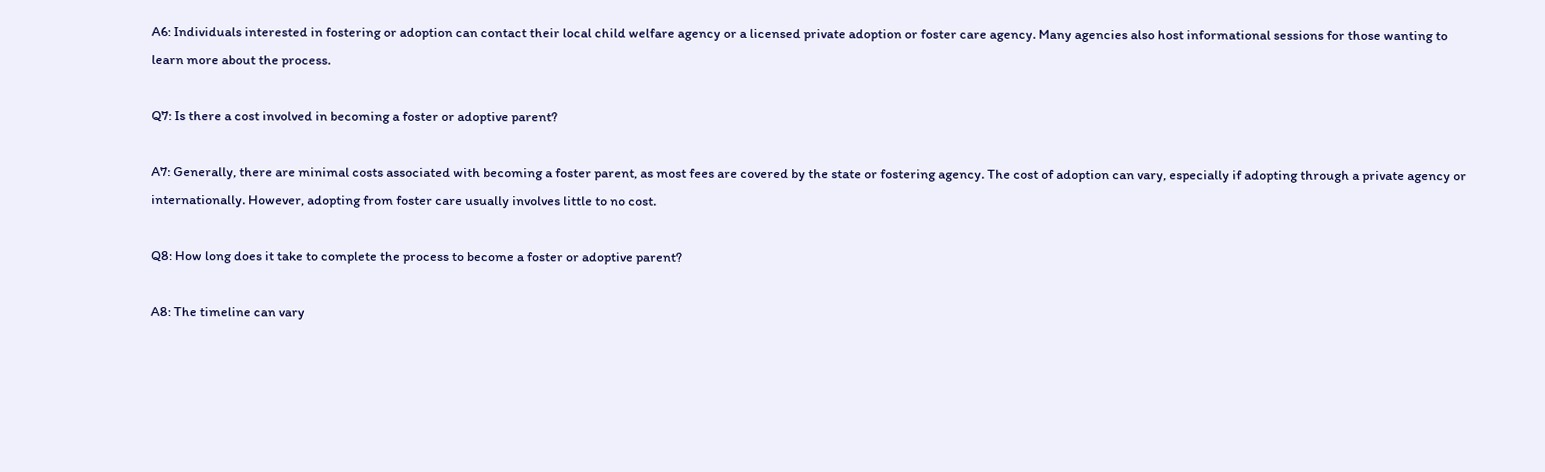A6: Individuals interested in fostering or adoption can contact their local child welfare agency or a licensed private adoption or foster care agency. Many agencies also host informational sessions for those wanting to learn more about the process.

Q7: Is there a cost involved in becoming a foster or adoptive parent?

A7: Generally, there are minimal costs associated with becoming a foster parent, as most fees are covered by the state or fostering agency. The cost of adoption can vary, especially if adopting through a private agency or internationally. However, adopting from foster care usually involves little to no cost.

Q8: How long does it take to complete the process to become a foster or adoptive parent?

A8: The timeline can vary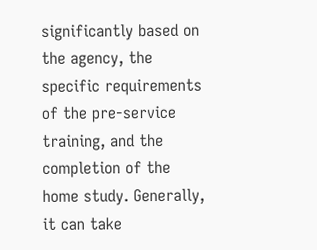significantly based on the agency, the specific requirements of the pre-service training, and the completion of the home study. Generally, it can take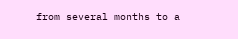from several months to a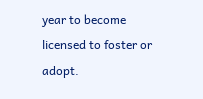year to become licensed to foster or adopt.